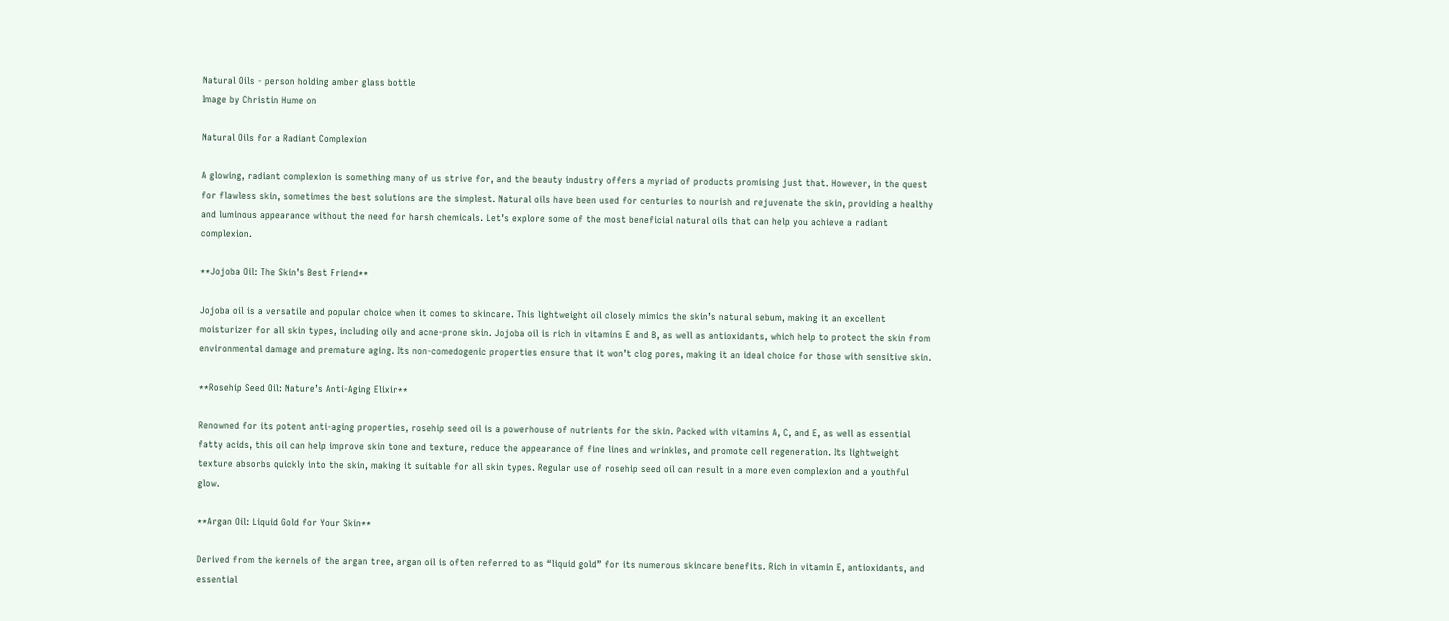Natural Oils - person holding amber glass bottle
Image by Christin Hume on

Natural Oils for a Radiant Complexion

A glowing, radiant complexion is something many of us strive for, and the beauty industry offers a myriad of products promising just that. However, in the quest for flawless skin, sometimes the best solutions are the simplest. Natural oils have been used for centuries to nourish and rejuvenate the skin, providing a healthy and luminous appearance without the need for harsh chemicals. Let’s explore some of the most beneficial natural oils that can help you achieve a radiant complexion.

**Jojoba Oil: The Skin’s Best Friend**

Jojoba oil is a versatile and popular choice when it comes to skincare. This lightweight oil closely mimics the skin’s natural sebum, making it an excellent moisturizer for all skin types, including oily and acne-prone skin. Jojoba oil is rich in vitamins E and B, as well as antioxidants, which help to protect the skin from environmental damage and premature aging. Its non-comedogenic properties ensure that it won’t clog pores, making it an ideal choice for those with sensitive skin.

**Rosehip Seed Oil: Nature’s Anti-Aging Elixir**

Renowned for its potent anti-aging properties, rosehip seed oil is a powerhouse of nutrients for the skin. Packed with vitamins A, C, and E, as well as essential fatty acids, this oil can help improve skin tone and texture, reduce the appearance of fine lines and wrinkles, and promote cell regeneration. Its lightweight texture absorbs quickly into the skin, making it suitable for all skin types. Regular use of rosehip seed oil can result in a more even complexion and a youthful glow.

**Argan Oil: Liquid Gold for Your Skin**

Derived from the kernels of the argan tree, argan oil is often referred to as “liquid gold” for its numerous skincare benefits. Rich in vitamin E, antioxidants, and essential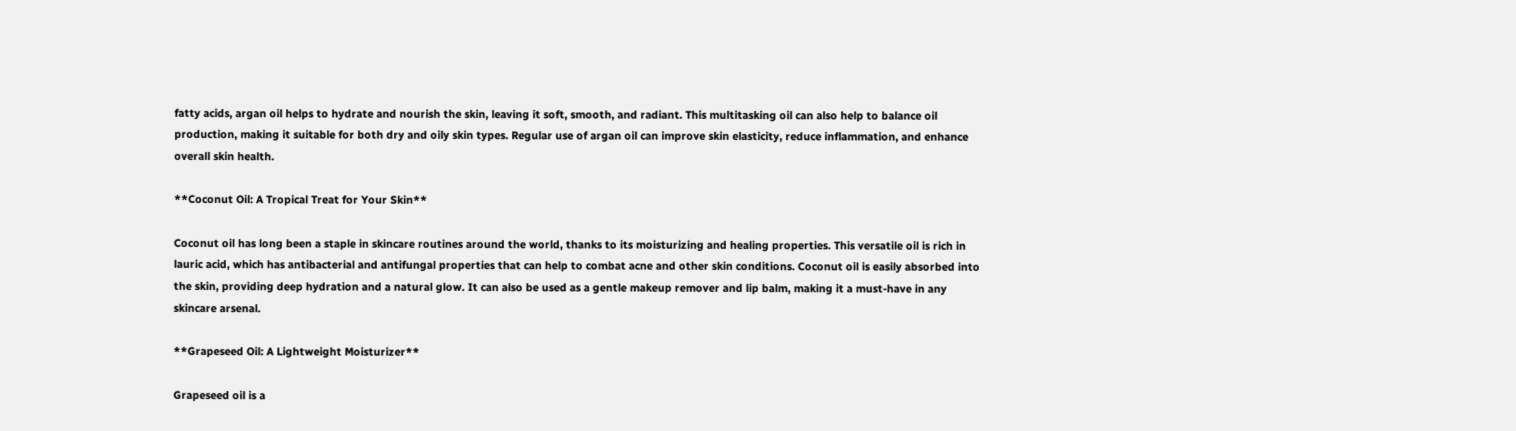fatty acids, argan oil helps to hydrate and nourish the skin, leaving it soft, smooth, and radiant. This multitasking oil can also help to balance oil production, making it suitable for both dry and oily skin types. Regular use of argan oil can improve skin elasticity, reduce inflammation, and enhance overall skin health.

**Coconut Oil: A Tropical Treat for Your Skin**

Coconut oil has long been a staple in skincare routines around the world, thanks to its moisturizing and healing properties. This versatile oil is rich in lauric acid, which has antibacterial and antifungal properties that can help to combat acne and other skin conditions. Coconut oil is easily absorbed into the skin, providing deep hydration and a natural glow. It can also be used as a gentle makeup remover and lip balm, making it a must-have in any skincare arsenal.

**Grapeseed Oil: A Lightweight Moisturizer**

Grapeseed oil is a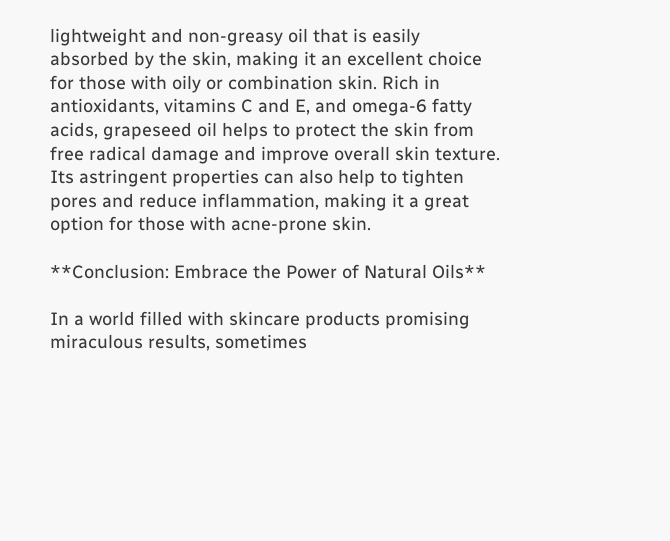lightweight and non-greasy oil that is easily absorbed by the skin, making it an excellent choice for those with oily or combination skin. Rich in antioxidants, vitamins C and E, and omega-6 fatty acids, grapeseed oil helps to protect the skin from free radical damage and improve overall skin texture. Its astringent properties can also help to tighten pores and reduce inflammation, making it a great option for those with acne-prone skin.

**Conclusion: Embrace the Power of Natural Oils**

In a world filled with skincare products promising miraculous results, sometimes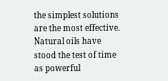the simplest solutions are the most effective. Natural oils have stood the test of time as powerful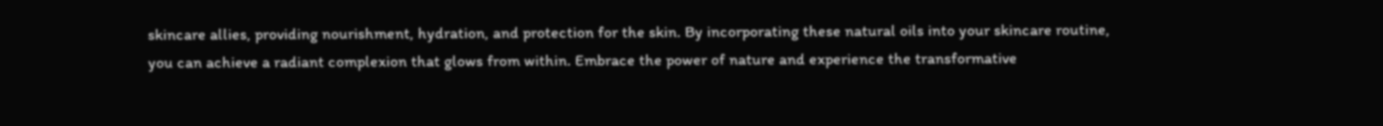skincare allies, providing nourishment, hydration, and protection for the skin. By incorporating these natural oils into your skincare routine, you can achieve a radiant complexion that glows from within. Embrace the power of nature and experience the transformative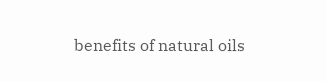benefits of natural oils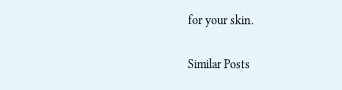for your skin.

Similar Posts